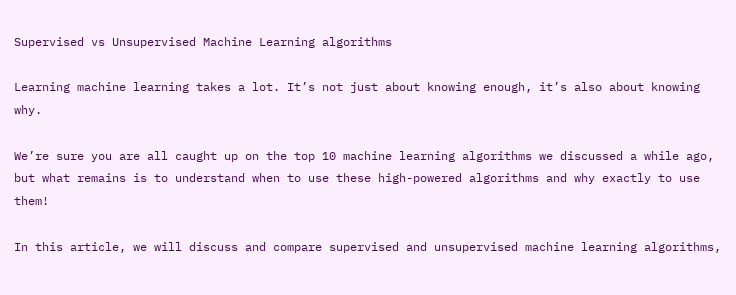Supervised vs Unsupervised Machine Learning algorithms

Learning machine learning takes a lot. It’s not just about knowing enough, it’s also about knowing why.

We’re sure you are all caught up on the top 10 machine learning algorithms we discussed a while ago, but what remains is to understand when to use these high-powered algorithms and why exactly to use them!

In this article, we will discuss and compare supervised and unsupervised machine learning algorithms,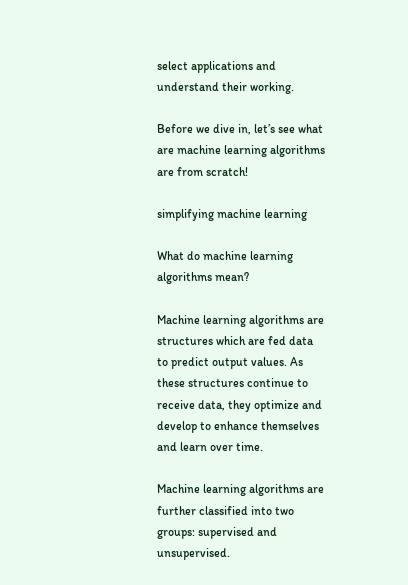select applications and understand their working.

Before we dive in, let’s see what are machine learning algorithms are from scratch!

simplifying machine learning

What do machine learning algorithms mean?

Machine learning algorithms are structures which are fed data to predict output values. As these structures continue to receive data, they optimize and develop to enhance themselves and learn over time.

Machine learning algorithms are further classified into two groups: supervised and unsupervised.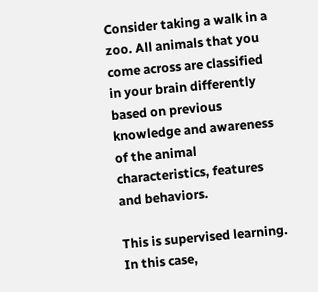Consider taking a walk in a zoo. All animals that you come across are classified in your brain differently based on previous knowledge and awareness of the animal characteristics, features and behaviors.

This is supervised learning. In this case,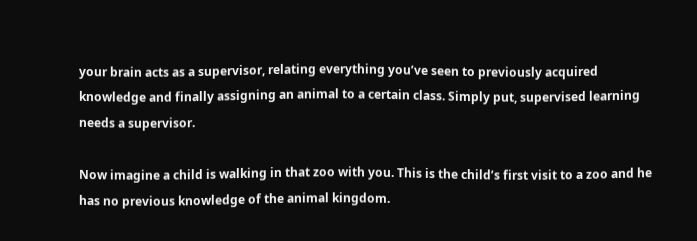your brain acts as a supervisor, relating everything you’ve seen to previously acquired knowledge and finally assigning an animal to a certain class. Simply put, supervised learning needs a supervisor.

Now imagine a child is walking in that zoo with you. This is the child’s first visit to a zoo and he has no previous knowledge of the animal kingdom.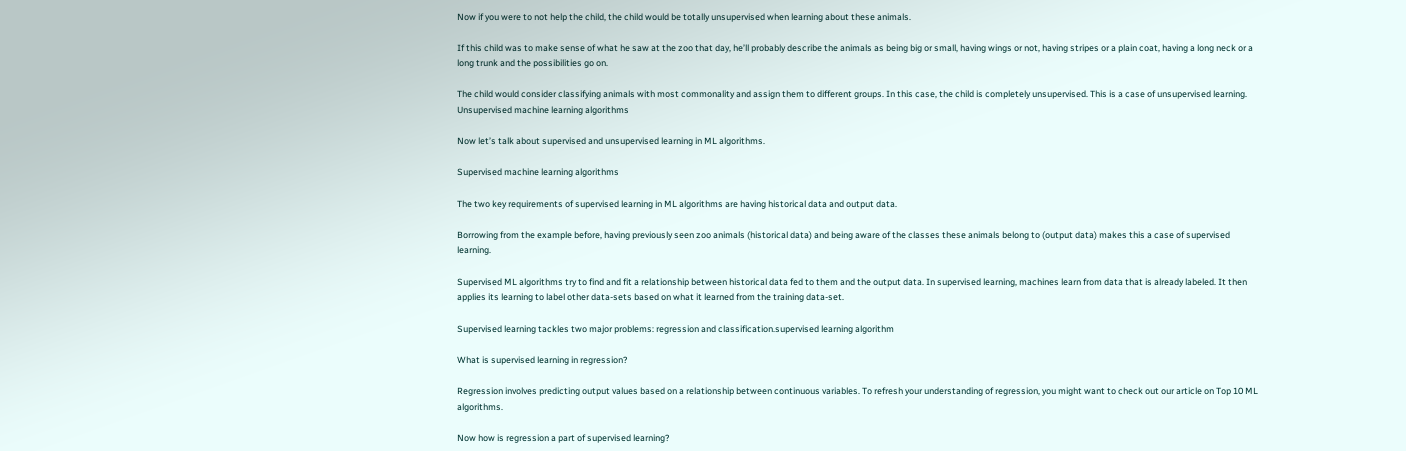Now if you were to not help the child, the child would be totally unsupervised when learning about these animals.

If this child was to make sense of what he saw at the zoo that day, he’ll probably describe the animals as being big or small, having wings or not, having stripes or a plain coat, having a long neck or a long trunk and the possibilities go on.

The child would consider classifying animals with most commonality and assign them to different groups. In this case, the child is completely unsupervised. This is a case of unsupervised learning. Unsupervised machine learning algorithms

Now let’s talk about supervised and unsupervised learning in ML algorithms.

Supervised machine learning algorithms

The two key requirements of supervised learning in ML algorithms are having historical data and output data.

Borrowing from the example before, having previously seen zoo animals (historical data) and being aware of the classes these animals belong to (output data) makes this a case of supervised learning.

Supervised ML algorithms try to find and fit a relationship between historical data fed to them and the output data. In supervised learning, machines learn from data that is already labeled. It then applies its learning to label other data-sets based on what it learned from the training data-set.

Supervised learning tackles two major problems: regression and classification.supervised learning algorithm

What is supervised learning in regression?

Regression involves predicting output values based on a relationship between continuous variables. To refresh your understanding of regression, you might want to check out our article on Top 10 ML algorithms.

Now how is regression a part of supervised learning?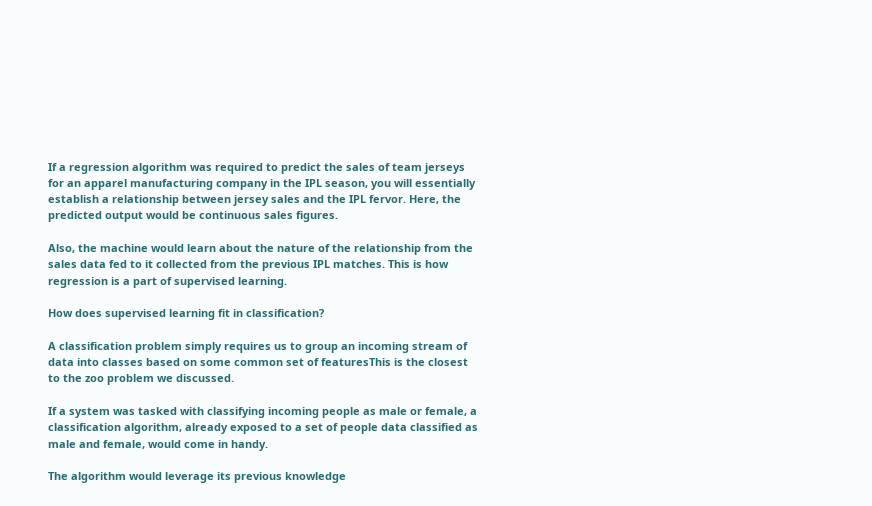If a regression algorithm was required to predict the sales of team jerseys for an apparel manufacturing company in the IPL season, you will essentially establish a relationship between jersey sales and the IPL fervor. Here, the predicted output would be continuous sales figures.

Also, the machine would learn about the nature of the relationship from the sales data fed to it collected from the previous IPL matches. This is how regression is a part of supervised learning.

How does supervised learning fit in classification?

A classification problem simply requires us to group an incoming stream of data into classes based on some common set of featuresThis is the closest to the zoo problem we discussed.

If a system was tasked with classifying incoming people as male or female, a classification algorithm, already exposed to a set of people data classified as male and female, would come in handy.

The algorithm would leverage its previous knowledge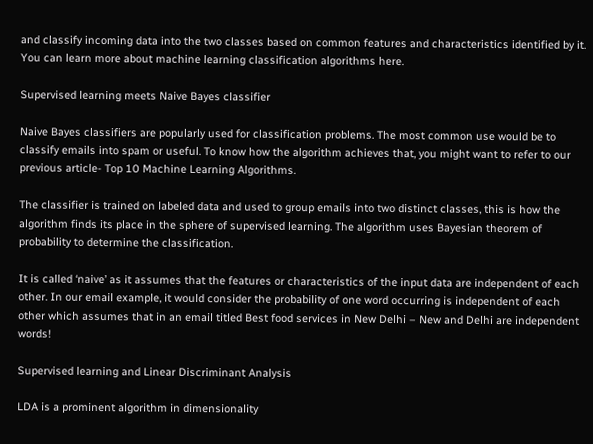and classify incoming data into the two classes based on common features and characteristics identified by it. You can learn more about machine learning classification algorithms here.

Supervised learning meets Naive Bayes classifier

Naive Bayes classifiers are popularly used for classification problems. The most common use would be to classify emails into spam or useful. To know how the algorithm achieves that, you might want to refer to our previous article- Top 10 Machine Learning Algorithms.

The classifier is trained on labeled data and used to group emails into two distinct classes, this is how the algorithm finds its place in the sphere of supervised learning. The algorithm uses Bayesian theorem of probability to determine the classification.

It is called ‘naive’ as it assumes that the features or characteristics of the input data are independent of each other. In our email example, it would consider the probability of one word occurring is independent of each other which assumes that in an email titled Best food services in New Delhi – New and Delhi are independent words!

Supervised learning and Linear Discriminant Analysis

LDA is a prominent algorithm in dimensionality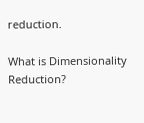reduction.

What is Dimensionality Reduction?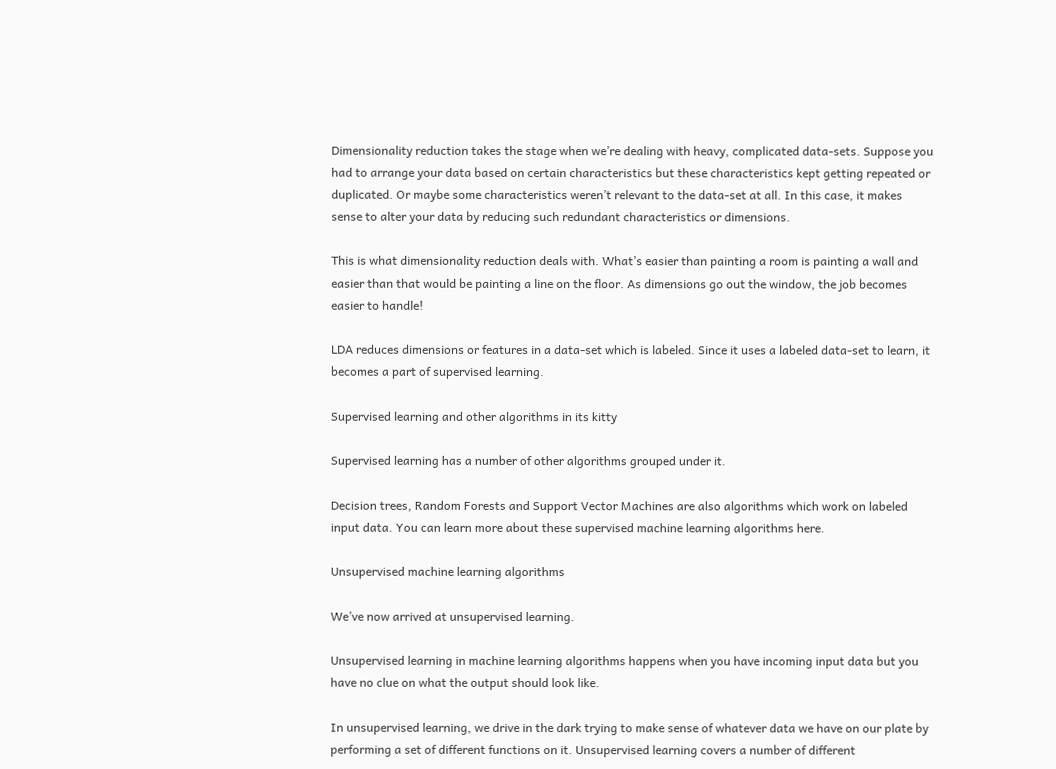Dimensionality reduction takes the stage when we’re dealing with heavy, complicated data-sets. Suppose you had to arrange your data based on certain characteristics but these characteristics kept getting repeated or duplicated. Or maybe some characteristics weren’t relevant to the data-set at all. In this case, it makes sense to alter your data by reducing such redundant characteristics or dimensions.

This is what dimensionality reduction deals with. What’s easier than painting a room is painting a wall and easier than that would be painting a line on the floor. As dimensions go out the window, the job becomes easier to handle!

LDA reduces dimensions or features in a data-set which is labeled. Since it uses a labeled data-set to learn, it becomes a part of supervised learning.

Supervised learning and other algorithms in its kitty

Supervised learning has a number of other algorithms grouped under it.

Decision trees, Random Forests and Support Vector Machines are also algorithms which work on labeled input data. You can learn more about these supervised machine learning algorithms here.

Unsupervised machine learning algorithms

We’ve now arrived at unsupervised learning.

Unsupervised learning in machine learning algorithms happens when you have incoming input data but you have no clue on what the output should look like.

In unsupervised learning, we drive in the dark trying to make sense of whatever data we have on our plate by performing a set of different functions on it. Unsupervised learning covers a number of different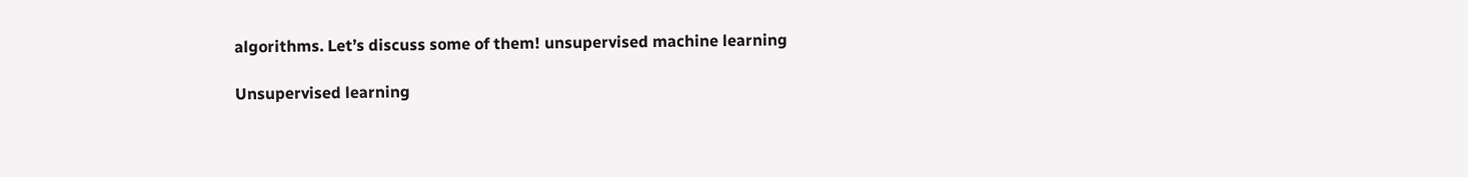algorithms. Let’s discuss some of them! unsupervised machine learning

Unsupervised learning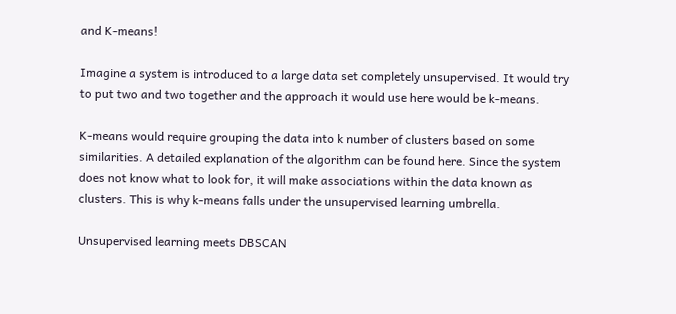and K-means!

Imagine a system is introduced to a large data set completely unsupervised. It would try to put two and two together and the approach it would use here would be k-means.

K-means would require grouping the data into k number of clusters based on some similarities. A detailed explanation of the algorithm can be found here. Since the system does not know what to look for, it will make associations within the data known as clusters. This is why k-means falls under the unsupervised learning umbrella.

Unsupervised learning meets DBSCAN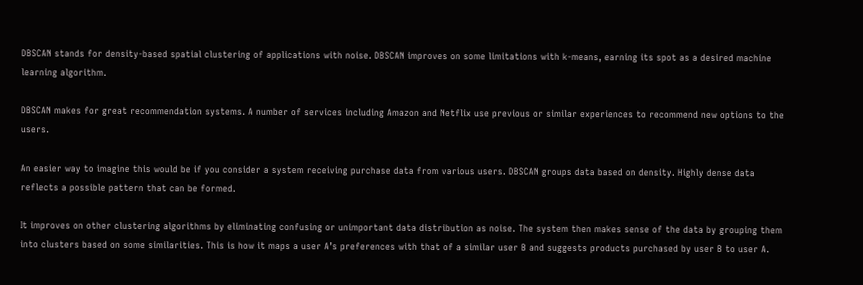DBSCAN stands for density-based spatial clustering of applications with noise. DBSCAN improves on some limitations with k-means, earning its spot as a desired machine learning algorithm.

DBSCAN makes for great recommendation systems. A number of services including Amazon and Netflix use previous or similar experiences to recommend new options to the users.

An easier way to imagine this would be if you consider a system receiving purchase data from various users. DBSCAN groups data based on density. Highly dense data reflects a possible pattern that can be formed.

It improves on other clustering algorithms by eliminating confusing or unimportant data distribution as noise. The system then makes sense of the data by grouping them into clusters based on some similarities. This is how it maps a user A’s preferences with that of a similar user B and suggests products purchased by user B to user A.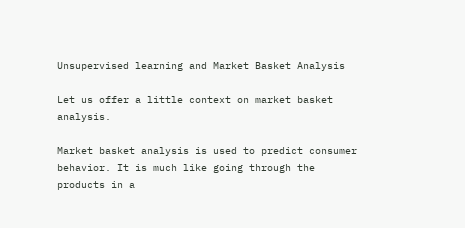Unsupervised learning and Market Basket Analysis

Let us offer a little context on market basket analysis.

Market basket analysis is used to predict consumer behavior. It is much like going through the products in a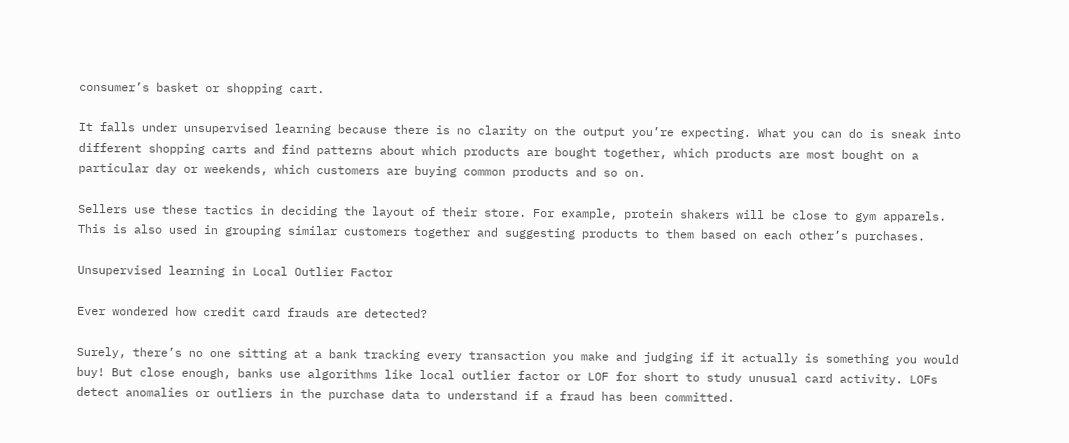consumer’s basket or shopping cart.

It falls under unsupervised learning because there is no clarity on the output you’re expecting. What you can do is sneak into different shopping carts and find patterns about which products are bought together, which products are most bought on a particular day or weekends, which customers are buying common products and so on.

Sellers use these tactics in deciding the layout of their store. For example, protein shakers will be close to gym apparels. This is also used in grouping similar customers together and suggesting products to them based on each other’s purchases.

Unsupervised learning in Local Outlier Factor

Ever wondered how credit card frauds are detected?

Surely, there’s no one sitting at a bank tracking every transaction you make and judging if it actually is something you would buy! But close enough, banks use algorithms like local outlier factor or LOF for short to study unusual card activity. LOFs detect anomalies or outliers in the purchase data to understand if a fraud has been committed.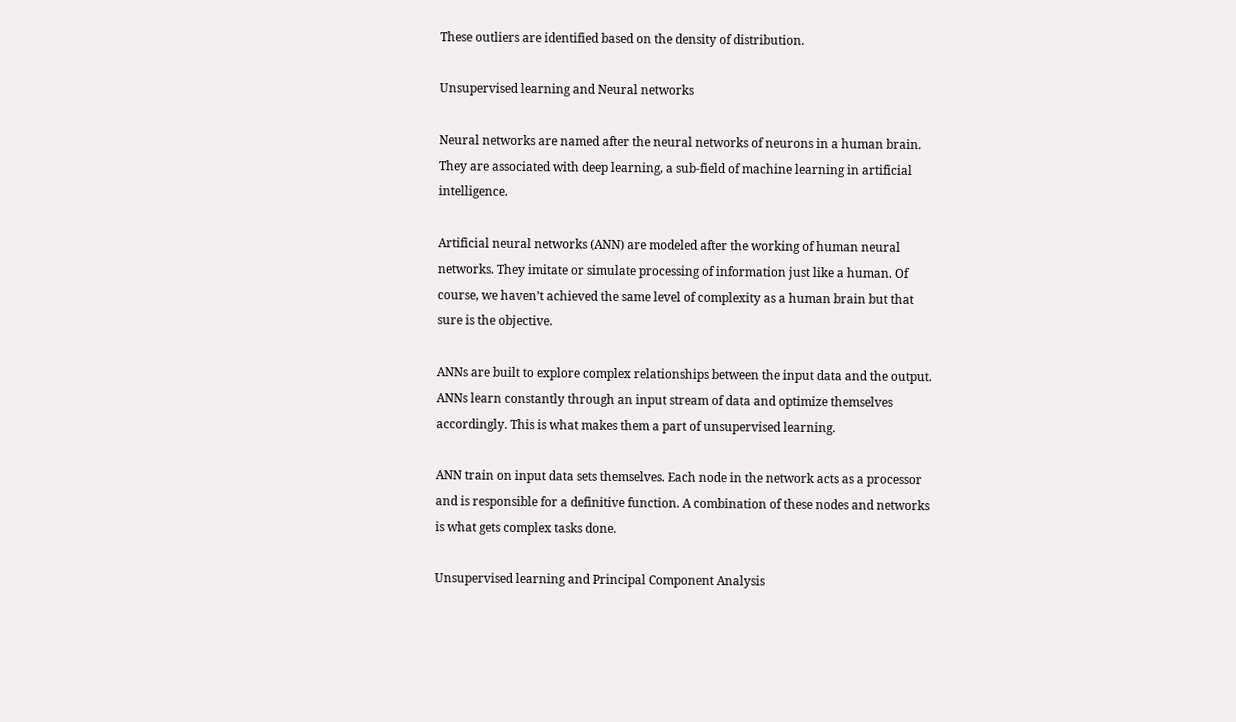These outliers are identified based on the density of distribution.

Unsupervised learning and Neural networks

Neural networks are named after the neural networks of neurons in a human brain. They are associated with deep learning, a sub-field of machine learning in artificial intelligence.

Artificial neural networks (ANN) are modeled after the working of human neural networks. They imitate or simulate processing of information just like a human. Of course, we haven’t achieved the same level of complexity as a human brain but that sure is the objective.

ANNs are built to explore complex relationships between the input data and the output. ANNs learn constantly through an input stream of data and optimize themselves accordingly. This is what makes them a part of unsupervised learning.

ANN train on input data sets themselves. Each node in the network acts as a processor and is responsible for a definitive function. A combination of these nodes and networks is what gets complex tasks done.

Unsupervised learning and Principal Component Analysis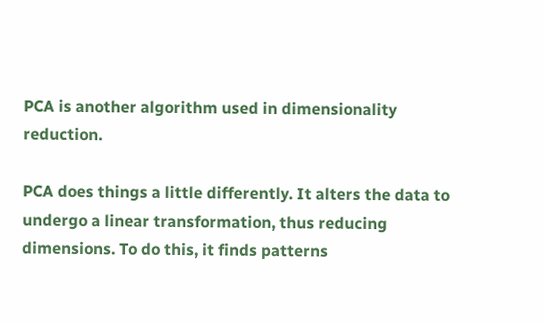PCA is another algorithm used in dimensionality reduction.

PCA does things a little differently. It alters the data to undergo a linear transformation, thus reducing dimensions. To do this, it finds patterns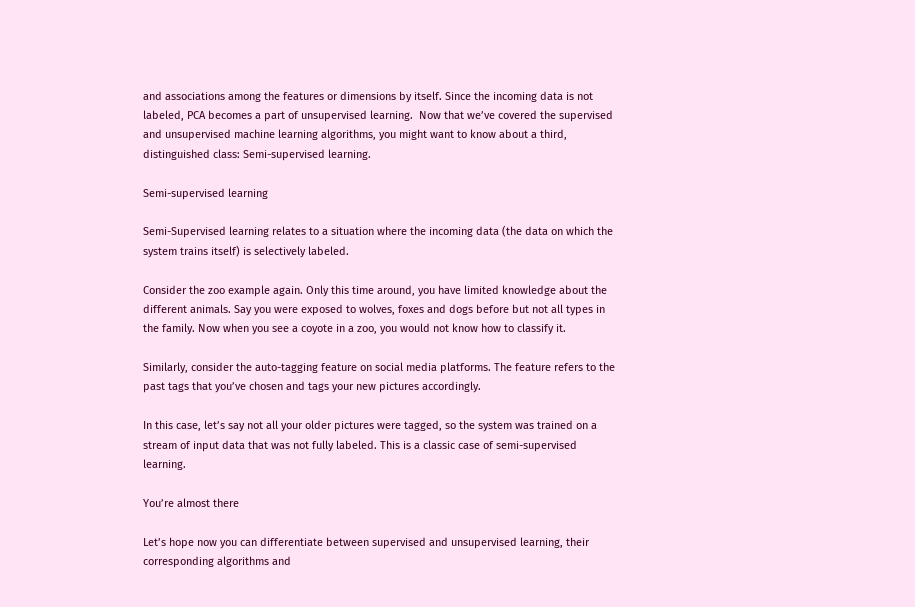and associations among the features or dimensions by itself. Since the incoming data is not labeled, PCA becomes a part of unsupervised learning.  Now that we’ve covered the supervised and unsupervised machine learning algorithms, you might want to know about a third, distinguished class: Semi-supervised learning.

Semi-supervised learning

Semi-Supervised learning relates to a situation where the incoming data (the data on which the system trains itself) is selectively labeled.

Consider the zoo example again. Only this time around, you have limited knowledge about the different animals. Say you were exposed to wolves, foxes and dogs before but not all types in the family. Now when you see a coyote in a zoo, you would not know how to classify it.

Similarly, consider the auto-tagging feature on social media platforms. The feature refers to the past tags that you’ve chosen and tags your new pictures accordingly.

In this case, let’s say not all your older pictures were tagged, so the system was trained on a stream of input data that was not fully labeled. This is a classic case of semi-supervised learning.

You’re almost there

Let’s hope now you can differentiate between supervised and unsupervised learning, their corresponding algorithms and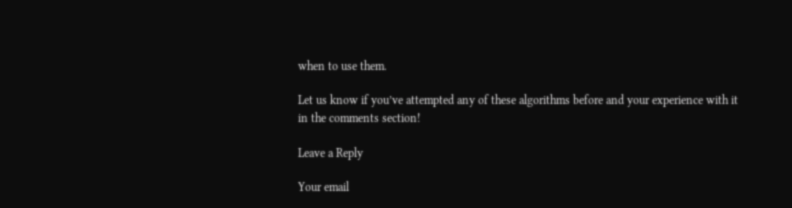when to use them.

Let us know if you’ve attempted any of these algorithms before and your experience with it in the comments section!

Leave a Reply

Your email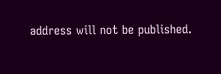address will not be published.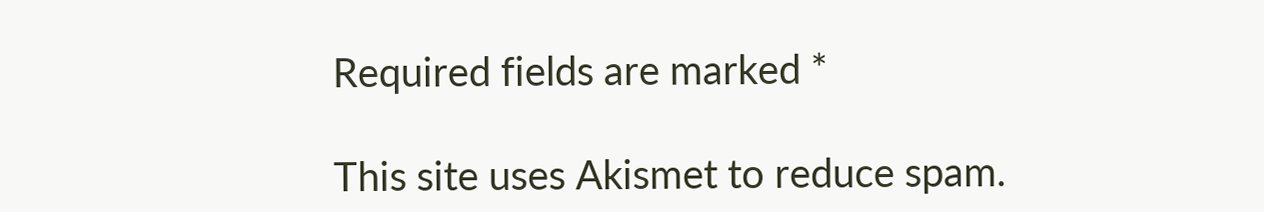Required fields are marked *

This site uses Akismet to reduce spam.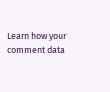Learn how your comment data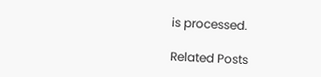is processed.

Related Posts